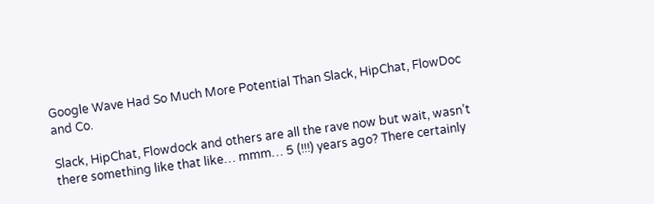Google Wave Had So Much More Potential Than Slack, HipChat, FlowDoc and Co.

Slack, HipChat, Flowdock and others are all the rave now but wait, wasn’t there something like that like… mmm… 5 (!!!) years ago? There certainly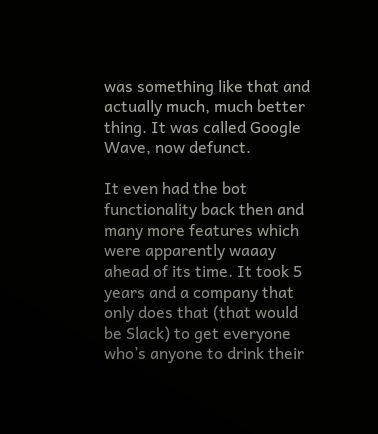was something like that and actually much, much better thing. It was called Google Wave, now defunct.

It even had the bot functionality back then and many more features which were apparently waaay ahead of its time. It took 5 years and a company that only does that (that would be Slack) to get everyone who’s anyone to drink their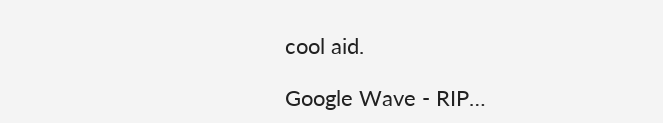cool aid.

Google Wave - RIP…